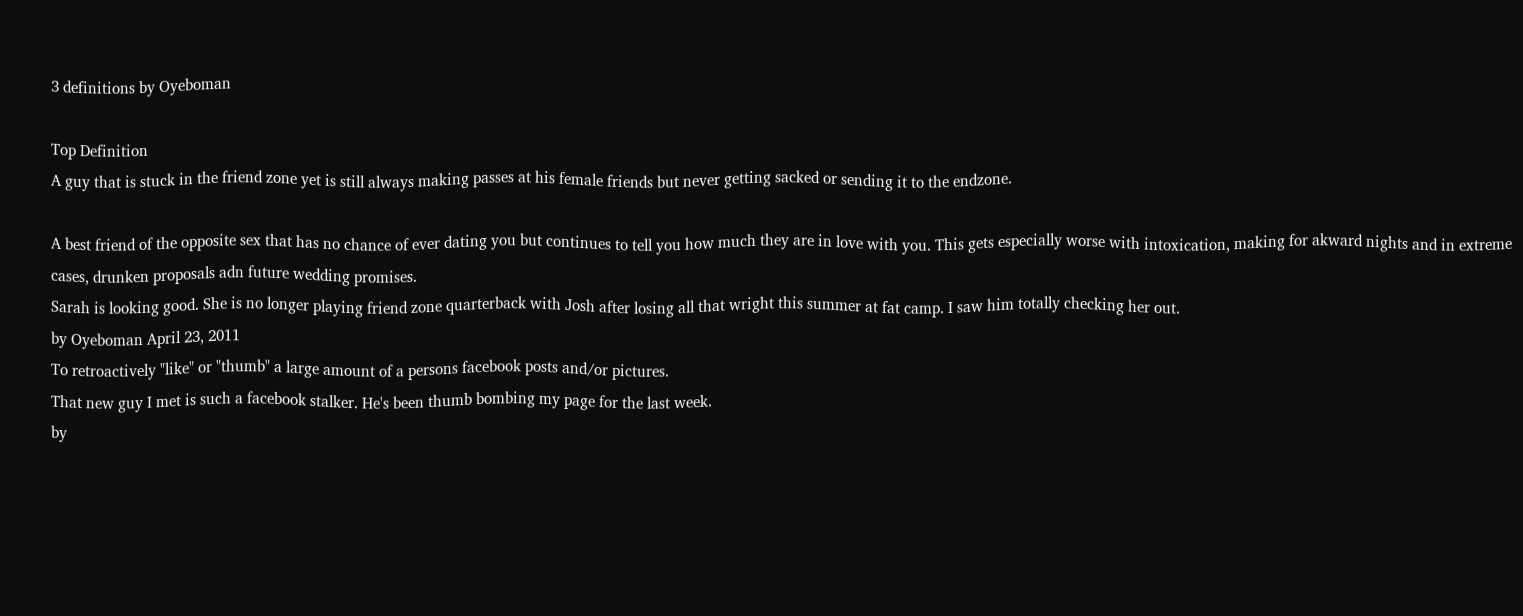3 definitions by Oyeboman

Top Definition
A guy that is stuck in the friend zone yet is still always making passes at his female friends but never getting sacked or sending it to the endzone.

A best friend of the opposite sex that has no chance of ever dating you but continues to tell you how much they are in love with you. This gets especially worse with intoxication, making for akward nights and in extreme cases, drunken proposals adn future wedding promises.
Sarah is looking good. She is no longer playing friend zone quarterback with Josh after losing all that wright this summer at fat camp. I saw him totally checking her out.
by Oyeboman April 23, 2011
To retroactively "like" or "thumb" a large amount of a persons facebook posts and/or pictures.
That new guy I met is such a facebook stalker. He's been thumb bombing my page for the last week.
by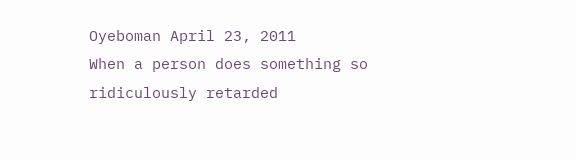Oyeboman April 23, 2011
When a person does something so ridiculously retarded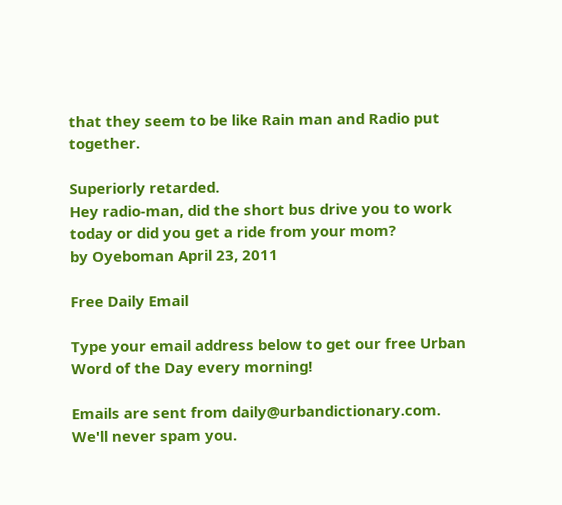that they seem to be like Rain man and Radio put together.

Superiorly retarded.
Hey radio-man, did the short bus drive you to work today or did you get a ride from your mom?
by Oyeboman April 23, 2011

Free Daily Email

Type your email address below to get our free Urban Word of the Day every morning!

Emails are sent from daily@urbandictionary.com. We'll never spam you.